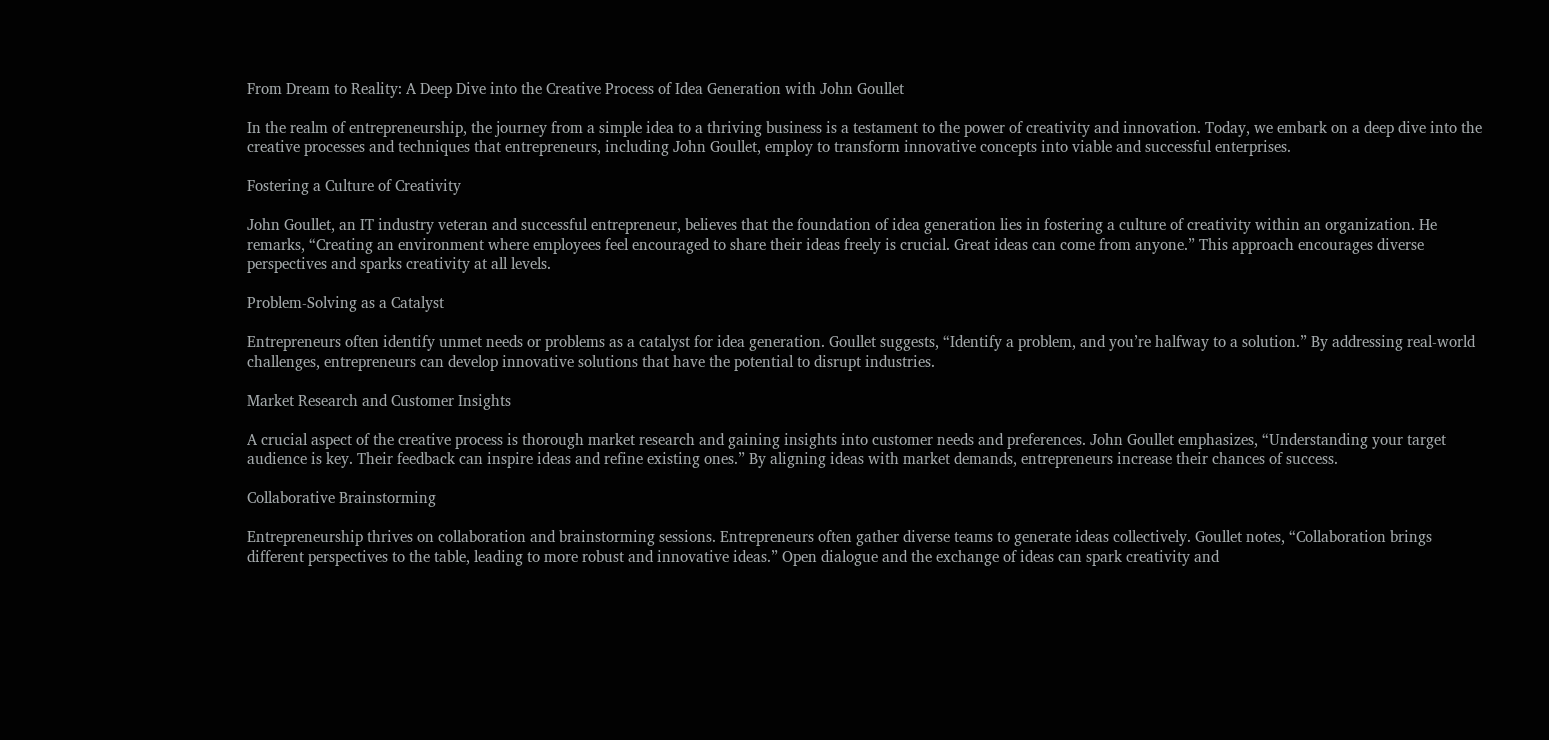From Dream to Reality: A Deep Dive into the Creative Process of Idea Generation with John Goullet

In the realm of entrepreneurship, the journey from a simple idea to a thriving business is a testament to the power of creativity and innovation. Today, we embark on a deep dive into the creative processes and techniques that entrepreneurs, including John Goullet, employ to transform innovative concepts into viable and successful enterprises.

Fostering a Culture of Creativity

John Goullet, an IT industry veteran and successful entrepreneur, believes that the foundation of idea generation lies in fostering a culture of creativity within an organization. He remarks, “Creating an environment where employees feel encouraged to share their ideas freely is crucial. Great ideas can come from anyone.” This approach encourages diverse perspectives and sparks creativity at all levels.

Problem-Solving as a Catalyst

Entrepreneurs often identify unmet needs or problems as a catalyst for idea generation. Goullet suggests, “Identify a problem, and you’re halfway to a solution.” By addressing real-world challenges, entrepreneurs can develop innovative solutions that have the potential to disrupt industries.

Market Research and Customer Insights

A crucial aspect of the creative process is thorough market research and gaining insights into customer needs and preferences. John Goullet emphasizes, “Understanding your target audience is key. Their feedback can inspire ideas and refine existing ones.” By aligning ideas with market demands, entrepreneurs increase their chances of success.

Collaborative Brainstorming

Entrepreneurship thrives on collaboration and brainstorming sessions. Entrepreneurs often gather diverse teams to generate ideas collectively. Goullet notes, “Collaboration brings different perspectives to the table, leading to more robust and innovative ideas.” Open dialogue and the exchange of ideas can spark creativity and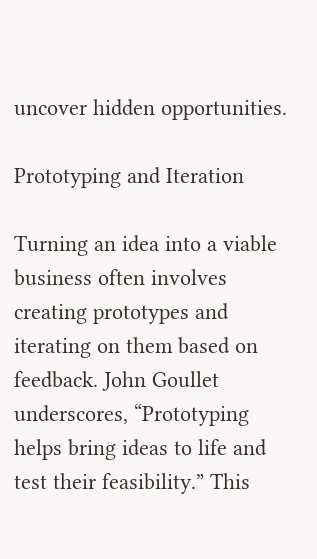uncover hidden opportunities.

Prototyping and Iteration

Turning an idea into a viable business often involves creating prototypes and iterating on them based on feedback. John Goullet underscores, “Prototyping helps bring ideas to life and test their feasibility.” This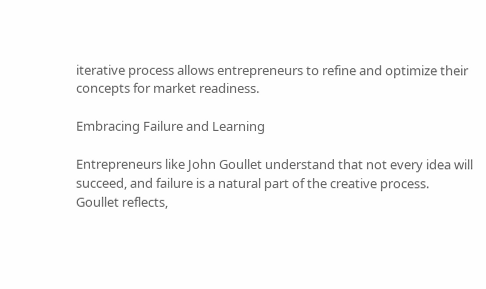iterative process allows entrepreneurs to refine and optimize their concepts for market readiness.

Embracing Failure and Learning

Entrepreneurs like John Goullet understand that not every idea will succeed, and failure is a natural part of the creative process. Goullet reflects,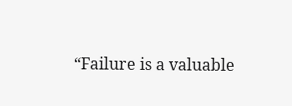“Failure is a valuable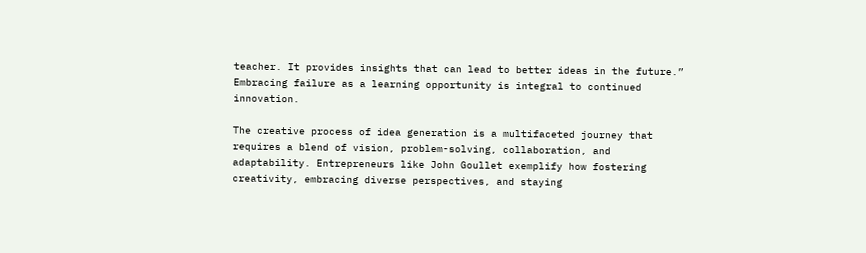teacher. It provides insights that can lead to better ideas in the future.” Embracing failure as a learning opportunity is integral to continued innovation.

The creative process of idea generation is a multifaceted journey that requires a blend of vision, problem-solving, collaboration, and adaptability. Entrepreneurs like John Goullet exemplify how fostering creativity, embracing diverse perspectives, and staying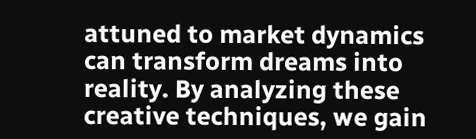attuned to market dynamics can transform dreams into reality. By analyzing these creative techniques, we gain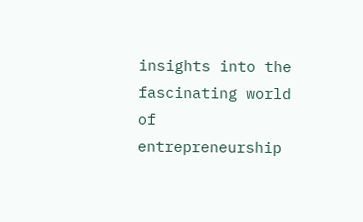insights into the fascinating world of entrepreneurship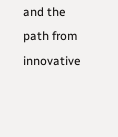and the path from innovative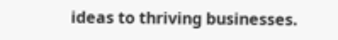ideas to thriving businesses.